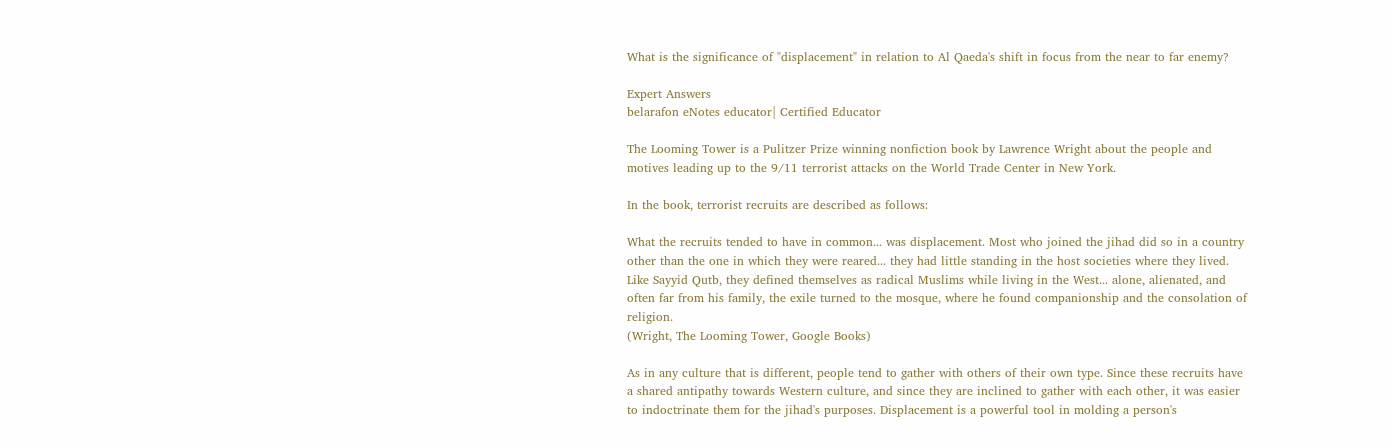What is the significance of "displacement" in relation to Al Qaeda's shift in focus from the near to far enemy?

Expert Answers
belarafon eNotes educator| Certified Educator

The Looming Tower is a Pulitzer Prize winning nonfiction book by Lawrence Wright about the people and motives leading up to the 9/11 terrorist attacks on the World Trade Center in New York.

In the book, terrorist recruits are described as follows:

What the recruits tended to have in common... was displacement. Most who joined the jihad did so in a country other than the one in which they were reared... they had little standing in the host societies where they lived. Like Sayyid Qutb, they defined themselves as radical Muslims while living in the West... alone, alienated, and often far from his family, the exile turned to the mosque, where he found companionship and the consolation of religion.
(Wright, The Looming Tower, Google Books)

As in any culture that is different, people tend to gather with others of their own type. Since these recruits have a shared antipathy towards Western culture, and since they are inclined to gather with each other, it was easier to indoctrinate them for the jihad's purposes. Displacement is a powerful tool in molding a person's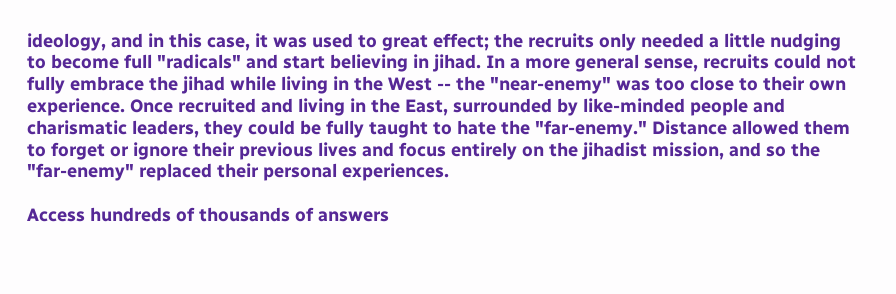ideology, and in this case, it was used to great effect; the recruits only needed a little nudging to become full "radicals" and start believing in jihad. In a more general sense, recruits could not fully embrace the jihad while living in the West -- the "near-enemy" was too close to their own experience. Once recruited and living in the East, surrounded by like-minded people and charismatic leaders, they could be fully taught to hate the "far-enemy." Distance allowed them to forget or ignore their previous lives and focus entirely on the jihadist mission, and so the "far-enemy" replaced their personal experiences.

Access hundreds of thousands of answers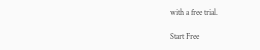with a free trial.

Start Free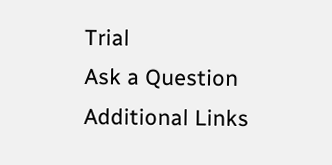Trial
Ask a Question
Additional Links